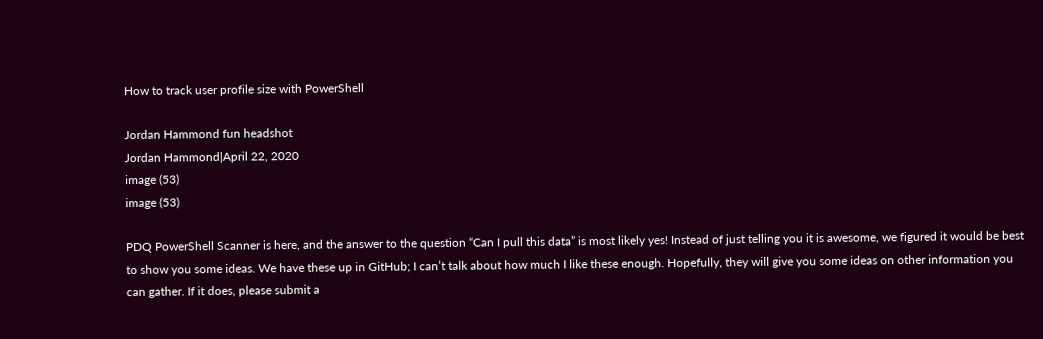How to track user profile size with PowerShell

Jordan Hammond fun headshot
Jordan Hammond|April 22, 2020
image (53)
image (53)

PDQ PowerShell Scanner is here, and the answer to the question “Can I pull this data” is most likely yes! Instead of just telling you it is awesome, we figured it would be best to show you some ideas. We have these up in GitHub; I can’t talk about how much I like these enough. Hopefully, they will give you some ideas on other information you can gather. If it does, please submit a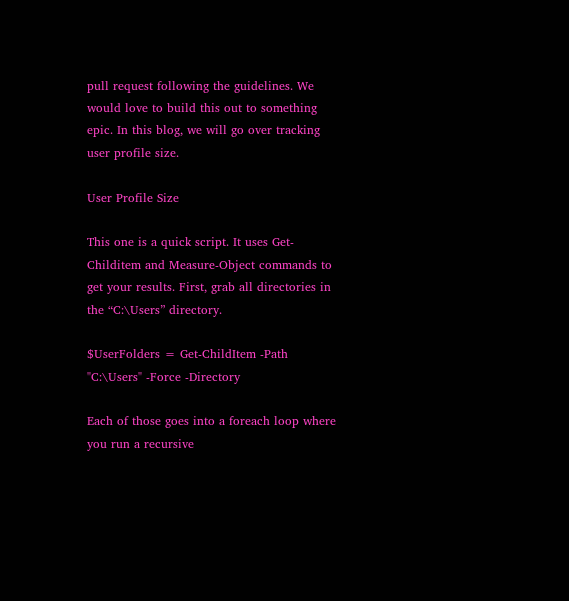pull request following the guidelines. We would love to build this out to something epic. In this blog, we will go over tracking user profile size.

User Profile Size

This one is a quick script. It uses Get-Childitem and Measure-Object commands to get your results. First, grab all directories in the “C:\Users” directory.

$UserFolders = Get-ChildItem -Path "C:\Users" -Force -Directory

Each of those goes into a foreach loop where you run a recursive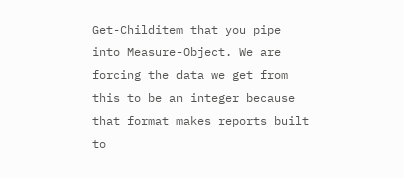Get-Childitem that you pipe into Measure-Object. We are forcing the data we get from this to be an integer because that format makes reports built to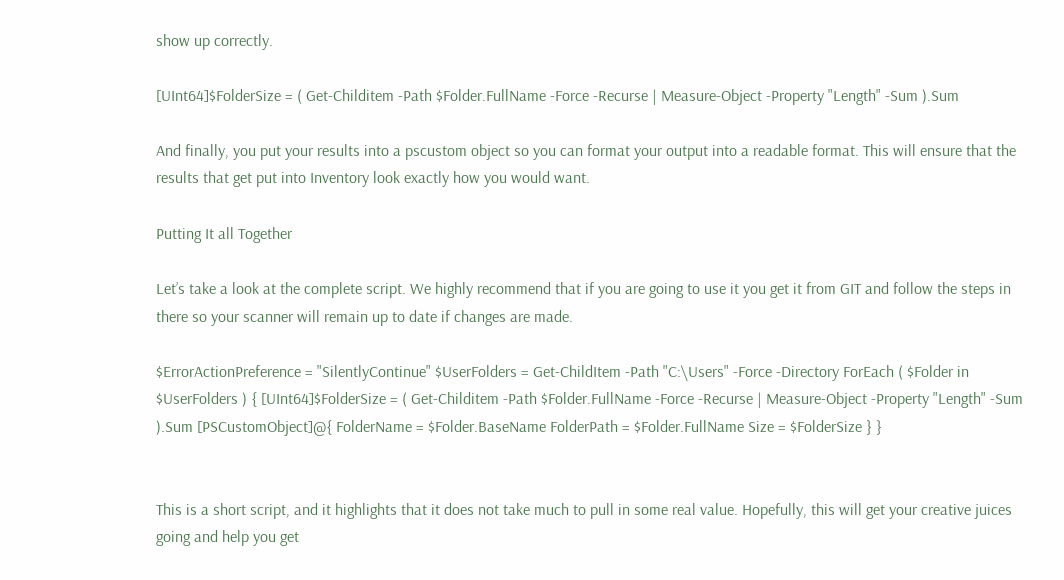show up correctly.

[UInt64]$FolderSize = ( Get-Childitem -Path $Folder.FullName -Force -Recurse | Measure-Object -Property "Length" -Sum ).Sum

And finally, you put your results into a pscustom object so you can format your output into a readable format. This will ensure that the results that get put into Inventory look exactly how you would want.

Putting It all Together

Let’s take a look at the complete script. We highly recommend that if you are going to use it you get it from GIT and follow the steps in there so your scanner will remain up to date if changes are made.

$ErrorActionPreference = "SilentlyContinue" $UserFolders = Get-ChildItem -Path "C:\Users" -Force -Directory ForEach ( $Folder in $UserFolders ) { [UInt64]$FolderSize = ( Get-Childitem -Path $Folder.FullName -Force -Recurse | Measure-Object -Property "Length" -Sum ).Sum [PSCustomObject]@{ FolderName = $Folder.BaseName FolderPath = $Folder.FullName Size = $FolderSize } }


This is a short script, and it highlights that it does not take much to pull in some real value. Hopefully, this will get your creative juices going and help you get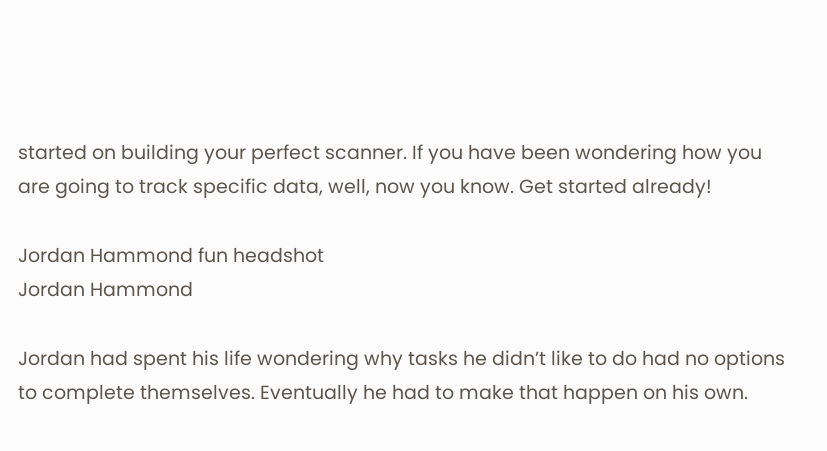started on building your perfect scanner. If you have been wondering how you are going to track specific data, well, now you know. Get started already!

Jordan Hammond fun headshot
Jordan Hammond

Jordan had spent his life wondering why tasks he didn’t like to do had no options to complete themselves. Eventually he had to make that happen on his own.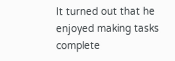It turned out that he enjoyed making tasks complete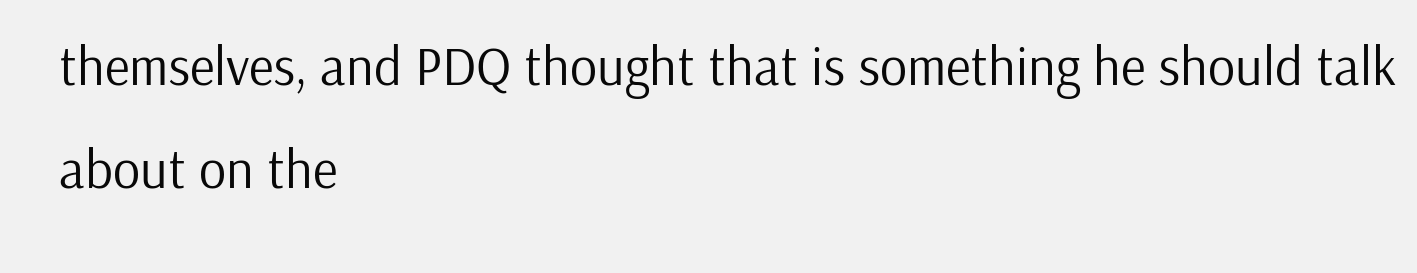themselves, and PDQ thought that is something he should talk about on the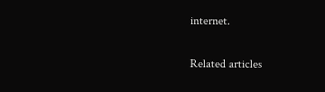internet.

Related articles